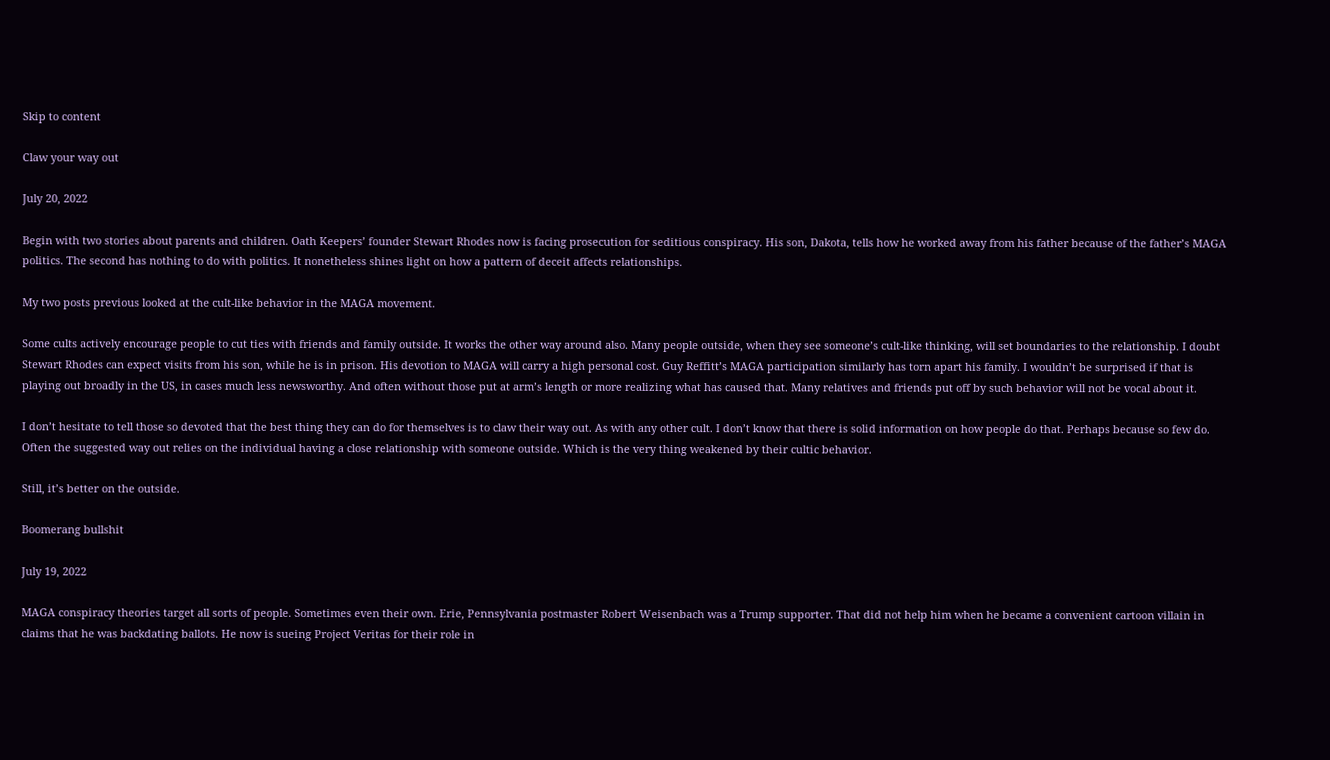Skip to content

Claw your way out

July 20, 2022

Begin with two stories about parents and children. Oath Keepers’ founder Stewart Rhodes now is facing prosecution for seditious conspiracy. His son, Dakota, tells how he worked away from his father because of the father’s MAGA politics. The second has nothing to do with politics. It nonetheless shines light on how a pattern of deceit affects relationships.

My two posts previous looked at the cult-like behavior in the MAGA movement.

Some cults actively encourage people to cut ties with friends and family outside. It works the other way around also. Many people outside, when they see someone’s cult-like thinking, will set boundaries to the relationship. I doubt Stewart Rhodes can expect visits from his son, while he is in prison. His devotion to MAGA will carry a high personal cost. Guy Reffitt’s MAGA participation similarly has torn apart his family. I wouldn’t be surprised if that is playing out broadly in the US, in cases much less newsworthy. And often without those put at arm’s length or more realizing what has caused that. Many relatives and friends put off by such behavior will not be vocal about it.

I don’t hesitate to tell those so devoted that the best thing they can do for themselves is to claw their way out. As with any other cult. I don’t know that there is solid information on how people do that. Perhaps because so few do. Often the suggested way out relies on the individual having a close relationship with someone outside. Which is the very thing weakened by their cultic behavior.

Still, it’s better on the outside.

Boomerang bullshit

July 19, 2022

MAGA conspiracy theories target all sorts of people. Sometimes even their own. Erie, Pennsylvania postmaster Robert Weisenbach was a Trump supporter. That did not help him when he became a convenient cartoon villain in claims that he was backdating ballots. He now is sueing Project Veritas for their role in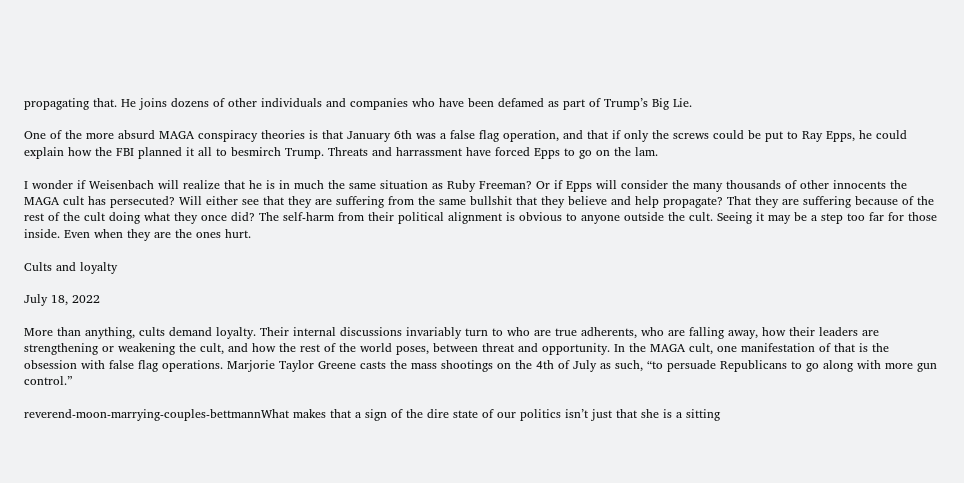propagating that. He joins dozens of other individuals and companies who have been defamed as part of Trump’s Big Lie.

One of the more absurd MAGA conspiracy theories is that January 6th was a false flag operation, and that if only the screws could be put to Ray Epps, he could explain how the FBI planned it all to besmirch Trump. Threats and harrassment have forced Epps to go on the lam.

I wonder if Weisenbach will realize that he is in much the same situation as Ruby Freeman? Or if Epps will consider the many thousands of other innocents the MAGA cult has persecuted? Will either see that they are suffering from the same bullshit that they believe and help propagate? That they are suffering because of the rest of the cult doing what they once did? The self-harm from their political alignment is obvious to anyone outside the cult. Seeing it may be a step too far for those inside. Even when they are the ones hurt.

Cults and loyalty

July 18, 2022

More than anything, cults demand loyalty. Their internal discussions invariably turn to who are true adherents, who are falling away, how their leaders are strengthening or weakening the cult, and how the rest of the world poses, between threat and opportunity. In the MAGA cult, one manifestation of that is the obsession with false flag operations. Marjorie Taylor Greene casts the mass shootings on the 4th of July as such, “to persuade Republicans to go along with more gun control.”

reverend-moon-marrying-couples-bettmannWhat makes that a sign of the dire state of our politics isn’t just that she is a sitting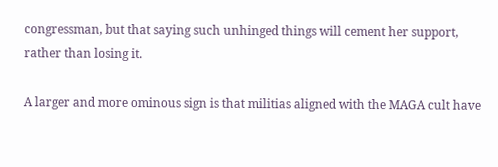congressman, but that saying such unhinged things will cement her support, rather than losing it.

A larger and more ominous sign is that militias aligned with the MAGA cult have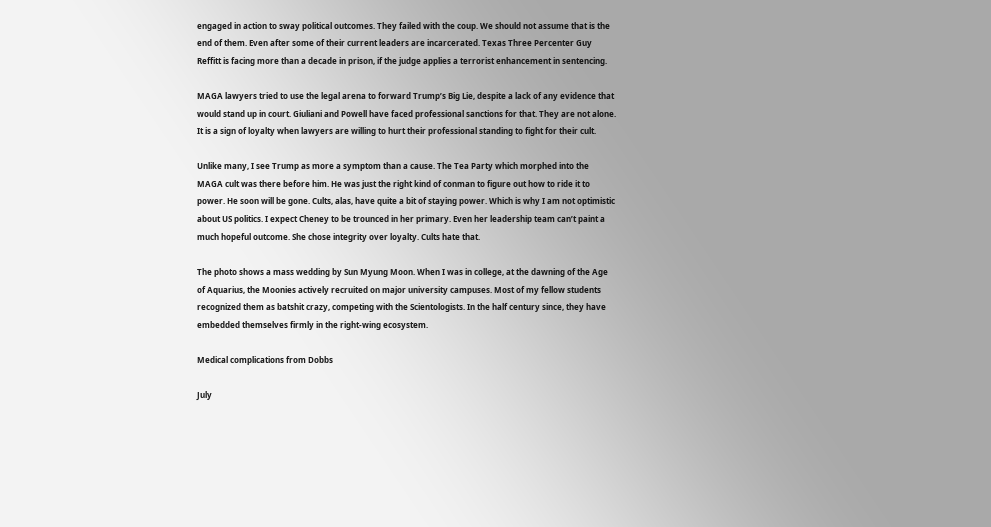engaged in action to sway political outcomes. They failed with the coup. We should not assume that is the end of them. Even after some of their current leaders are incarcerated. Texas Three Percenter Guy Reffitt is facing more than a decade in prison, if the judge applies a terrorist enhancement in sentencing.

MAGA lawyers tried to use the legal arena to forward Trump’s Big Lie, despite a lack of any evidence that would stand up in court. Giuliani and Powell have faced professional sanctions for that. They are not alone. It is a sign of loyalty when lawyers are willing to hurt their professional standing to fight for their cult.

Unlike many, I see Trump as more a symptom than a cause. The Tea Party which morphed into the MAGA cult was there before him. He was just the right kind of conman to figure out how to ride it to power. He soon will be gone. Cults, alas, have quite a bit of staying power. Which is why I am not optimistic about US politics. I expect Cheney to be trounced in her primary. Even her leadership team can’t paint a much hopeful outcome. She chose integrity over loyalty. Cults hate that.

The photo shows a mass wedding by Sun Myung Moon. When I was in college, at the dawning of the Age of Aquarius, the Moonies actively recruited on major university campuses. Most of my fellow students recognized them as batshit crazy, competing with the Scientologists. In the half century since, they have embedded themselves firmly in the right-wing ecosystem.

Medical complications from Dobbs

July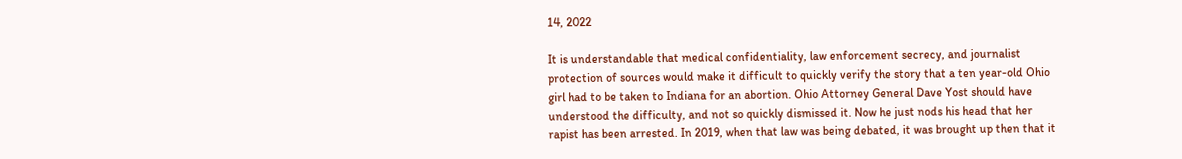14, 2022

It is understandable that medical confidentiality, law enforcement secrecy, and journalist protection of sources would make it difficult to quickly verify the story that a ten year-old Ohio girl had to be taken to Indiana for an abortion. Ohio Attorney General Dave Yost should have understood the difficulty, and not so quickly dismissed it. Now he just nods his head that her rapist has been arrested. In 2019, when that law was being debated, it was brought up then that it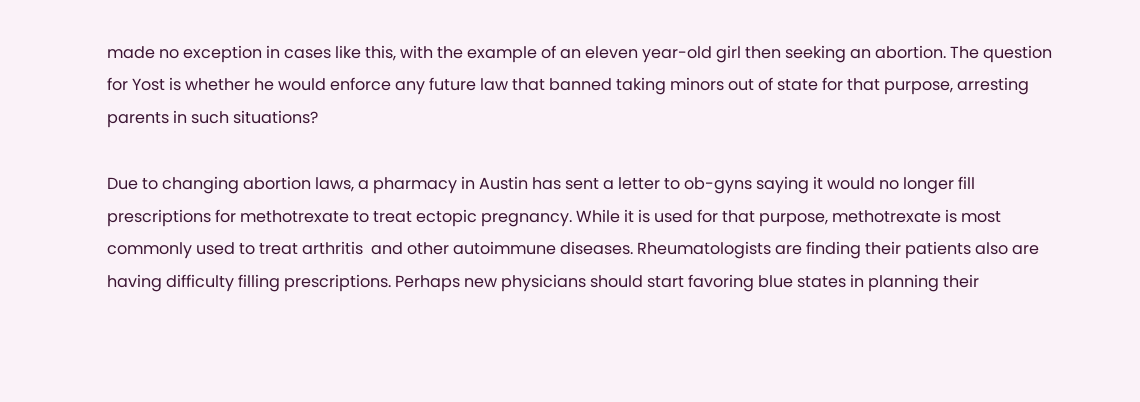made no exception in cases like this, with the example of an eleven year-old girl then seeking an abortion. The question for Yost is whether he would enforce any future law that banned taking minors out of state for that purpose, arresting parents in such situations?

Due to changing abortion laws, a pharmacy in Austin has sent a letter to ob-gyns saying it would no longer fill prescriptions for methotrexate to treat ectopic pregnancy. While it is used for that purpose, methotrexate is most commonly used to treat arthritis  and other autoimmune diseases. Rheumatologists are finding their patients also are having difficulty filling prescriptions. Perhaps new physicians should start favoring blue states in planning their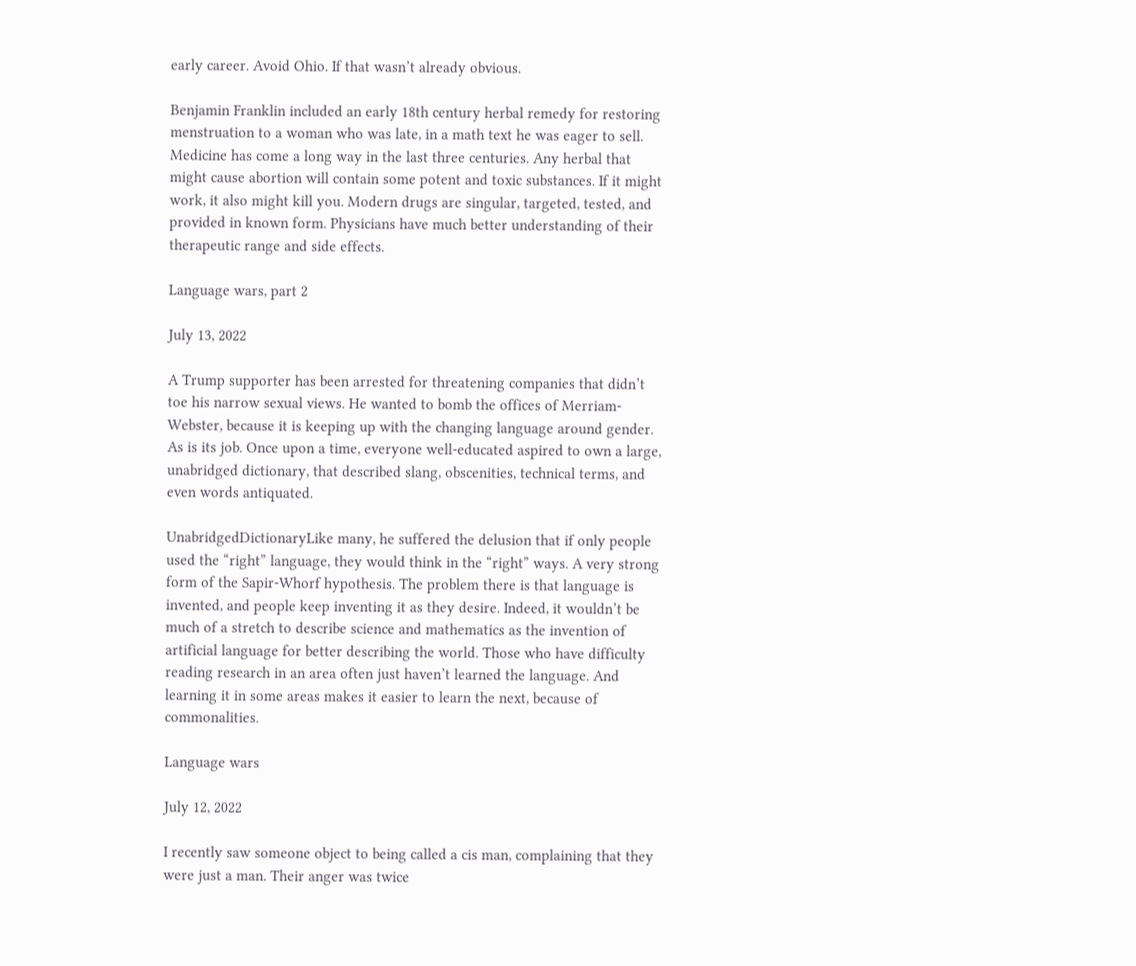early career. Avoid Ohio. If that wasn’t already obvious.

Benjamin Franklin included an early 18th century herbal remedy for restoring menstruation to a woman who was late, in a math text he was eager to sell. Medicine has come a long way in the last three centuries. Any herbal that might cause abortion will contain some potent and toxic substances. If it might work, it also might kill you. Modern drugs are singular, targeted, tested, and provided in known form. Physicians have much better understanding of their therapeutic range and side effects.

Language wars, part 2

July 13, 2022

A Trump supporter has been arrested for threatening companies that didn’t toe his narrow sexual views. He wanted to bomb the offices of Merriam-Webster, because it is keeping up with the changing language around gender. As is its job. Once upon a time, everyone well-educated aspired to own a large, unabridged dictionary, that described slang, obscenities, technical terms, and even words antiquated.

UnabridgedDictionaryLike many, he suffered the delusion that if only people used the “right” language, they would think in the “right” ways. A very strong form of the Sapir-Whorf hypothesis. The problem there is that language is invented, and people keep inventing it as they desire. Indeed, it wouldn’t be much of a stretch to describe science and mathematics as the invention of artificial language for better describing the world. Those who have difficulty reading research in an area often just haven’t learned the language. And learning it in some areas makes it easier to learn the next, because of commonalities.

Language wars

July 12, 2022

I recently saw someone object to being called a cis man, complaining that they were just a man. Their anger was twice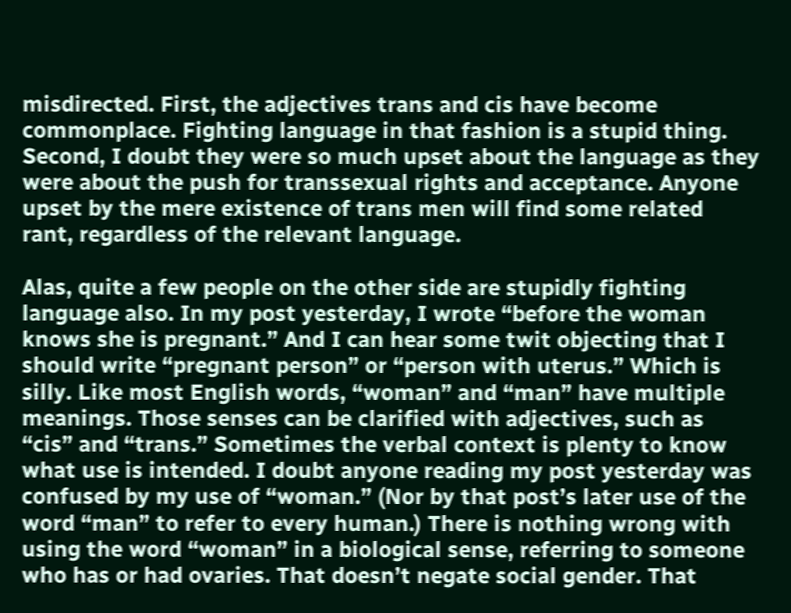misdirected. First, the adjectives trans and cis have become commonplace. Fighting language in that fashion is a stupid thing. Second, I doubt they were so much upset about the language as they were about the push for transsexual rights and acceptance. Anyone upset by the mere existence of trans men will find some related rant, regardless of the relevant language.

Alas, quite a few people on the other side are stupidly fighting language also. In my post yesterday, I wrote “before the woman knows she is pregnant.” And I can hear some twit objecting that I should write “pregnant person” or “person with uterus.” Which is silly. Like most English words, “woman” and “man” have multiple meanings. Those senses can be clarified with adjectives, such as “cis” and “trans.” Sometimes the verbal context is plenty to know what use is intended. I doubt anyone reading my post yesterday was confused by my use of “woman.” (Nor by that post’s later use of the word “man” to refer to every human.) There is nothing wrong with using the word “woman” in a biological sense, referring to someone who has or had ovaries. That doesn’t negate social gender. That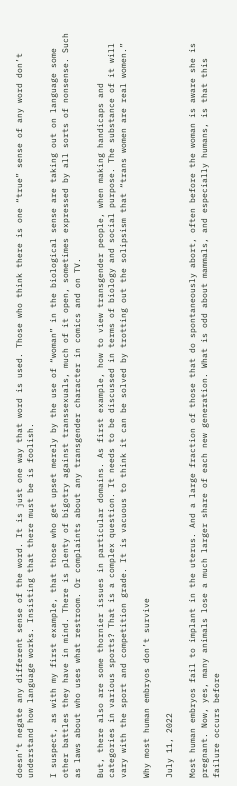doesn’t negate any different sense of the word. It is just one way that word is used. Those who think there is one “true” sense of any word don’t understand how language works. Insisting that there must be is foolish.

I suspect, as with my first example, that those who get upset merely by the use of “woman” in the biological sense are taking out on language some other battles they have in mind. There is plenty of bigotry against transsexuals, much of it open, sometimes expressed by all sorts of nonsense. Such as laws about who uses what restroom. Or complaints about any transgender character in comics and on TV.

But, there also are some thornier issues in particular domains. As first example, how to view transgender people, when making handicaps and categories in various sports? That is a complex question. It needs to be discussed in terms of biology and social purpose. The substance of it will vary with the sport and competition grade. It is vacuous to think it can be solved by trotting out the solipsism that “trans women are real women.”

Why most human embryos don’t survive

July 11, 2022

Most human embryos fail to implant in the uterus. And a large fraction of those that do spontaneously abort, often before the woman is aware she is pregnant. Now, yes, many animals lose a much larger share of each new generation. What is odd about mammals, and especially humans, is that this failure occurs before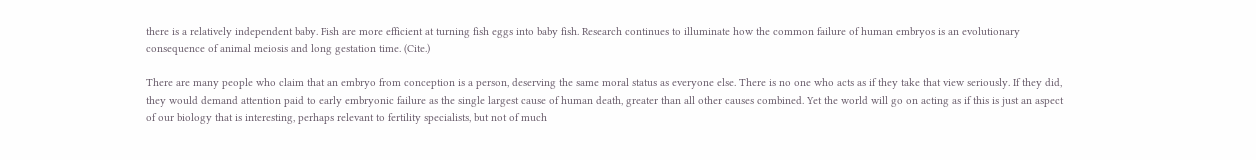there is a relatively independent baby. Fish are more efficient at turning fish eggs into baby fish. Research continues to illuminate how the common failure of human embryos is an evolutionary consequence of animal meiosis and long gestation time. (Cite.)

There are many people who claim that an embryo from conception is a person, deserving the same moral status as everyone else. There is no one who acts as if they take that view seriously. If they did, they would demand attention paid to early embryonic failure as the single largest cause of human death, greater than all other causes combined. Yet the world will go on acting as if this is just an aspect of our biology that is interesting, perhaps relevant to fertility specialists, but not of much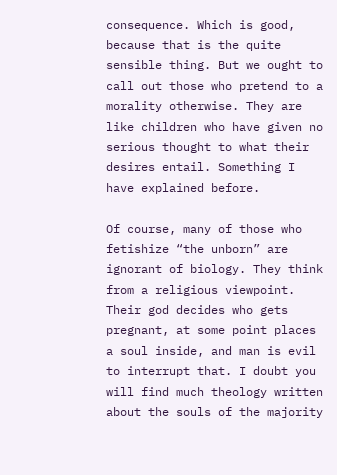consequence. Which is good, because that is the quite sensible thing. But we ought to call out those who pretend to a morality otherwise. They are like children who have given no serious thought to what their desires entail. Something I have explained before.

Of course, many of those who fetishize “the unborn” are ignorant of biology. They think from a religious viewpoint. Their god decides who gets pregnant, at some point places a soul inside, and man is evil to interrupt that. I doubt you will find much theology written about the souls of the majority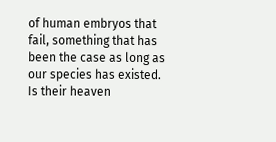of human embryos that fail, something that has been the case as long as our species has existed. Is their heaven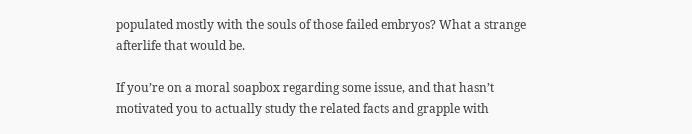populated mostly with the souls of those failed embryos? What a strange afterlife that would be.

If you’re on a moral soapbox regarding some issue, and that hasn’t motivated you to actually study the related facts and grapple with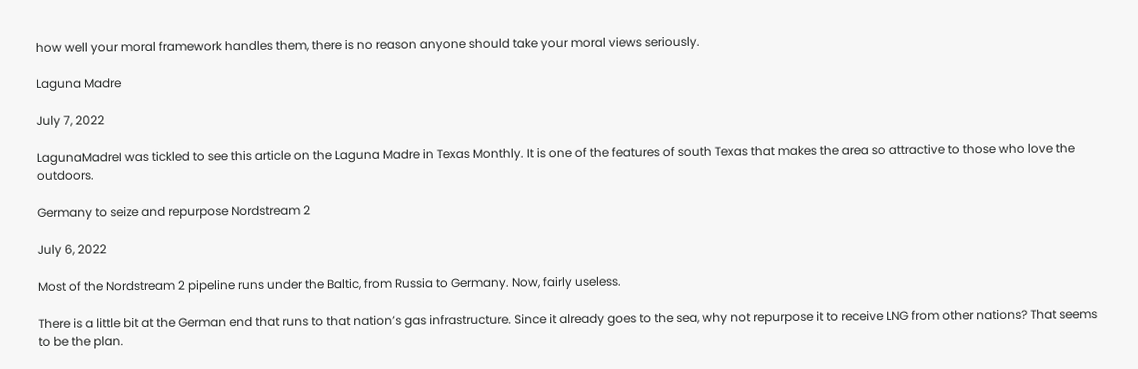how well your moral framework handles them, there is no reason anyone should take your moral views seriously.

Laguna Madre

July 7, 2022

LagunaMadreI was tickled to see this article on the Laguna Madre in Texas Monthly. It is one of the features of south Texas that makes the area so attractive to those who love the outdoors.

Germany to seize and repurpose Nordstream 2

July 6, 2022

Most of the Nordstream 2 pipeline runs under the Baltic, from Russia to Germany. Now, fairly useless.

There is a little bit at the German end that runs to that nation’s gas infrastructure. Since it already goes to the sea, why not repurpose it to receive LNG from other nations? That seems to be the plan.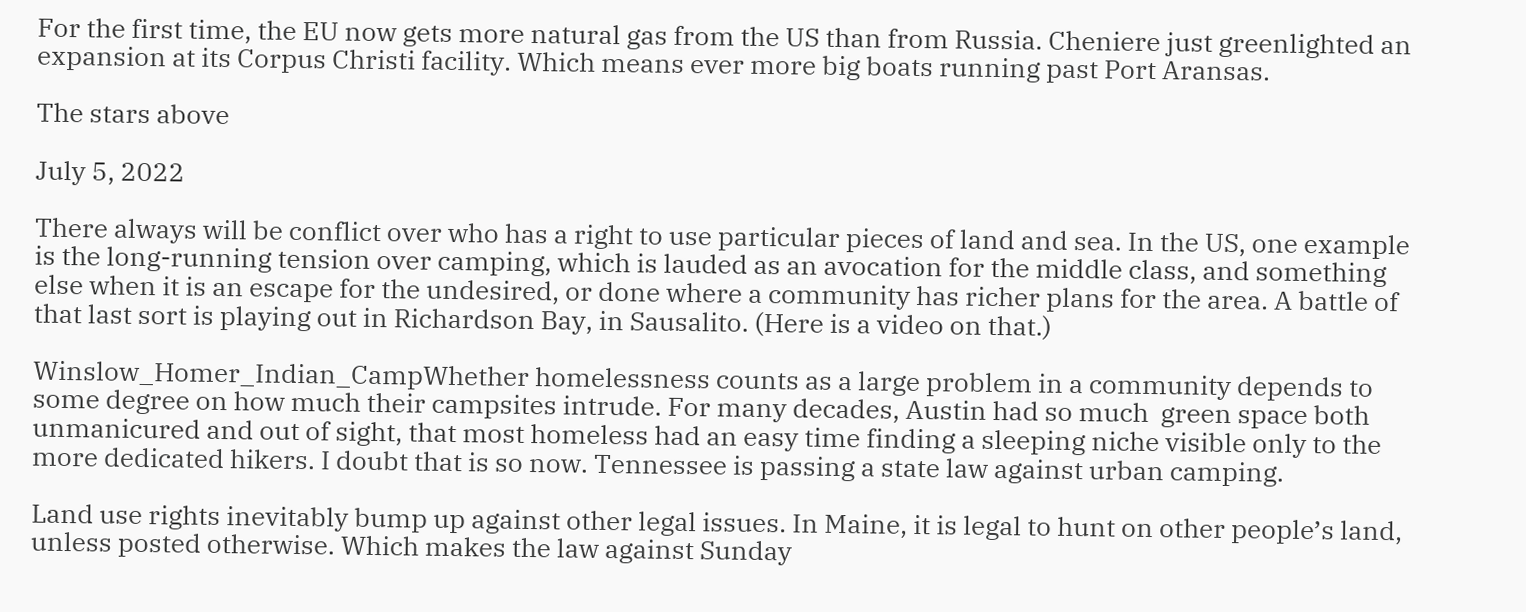For the first time, the EU now gets more natural gas from the US than from Russia. Cheniere just greenlighted an expansion at its Corpus Christi facility. Which means ever more big boats running past Port Aransas.

The stars above

July 5, 2022

There always will be conflict over who has a right to use particular pieces of land and sea. In the US, one example is the long-running tension over camping, which is lauded as an avocation for the middle class, and something else when it is an escape for the undesired, or done where a community has richer plans for the area. A battle of that last sort is playing out in Richardson Bay, in Sausalito. (Here is a video on that.)

Winslow_Homer_Indian_CampWhether homelessness counts as a large problem in a community depends to some degree on how much their campsites intrude. For many decades, Austin had so much  green space both unmanicured and out of sight, that most homeless had an easy time finding a sleeping niche visible only to the more dedicated hikers. I doubt that is so now. Tennessee is passing a state law against urban camping.

Land use rights inevitably bump up against other legal issues. In Maine, it is legal to hunt on other people’s land, unless posted otherwise. Which makes the law against Sunday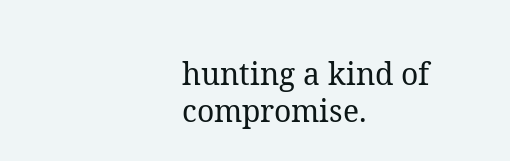hunting a kind of compromise.